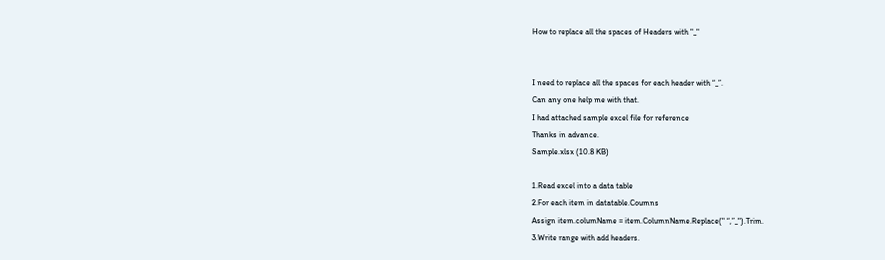How to replace all the spaces of Headers with "_"


I need to replace all the spaces for each header with “_”.
Can any one help me with that.
I had attached sample excel file for reference
Thanks in advance.
Sample.xlsx (10.8 KB)

1.Read excel into a data table
2.For each item in datatable.Coumns
Assign item.columName = item.ColumnName.Replace(" “,”_").Trim.
3.Write range with add headers.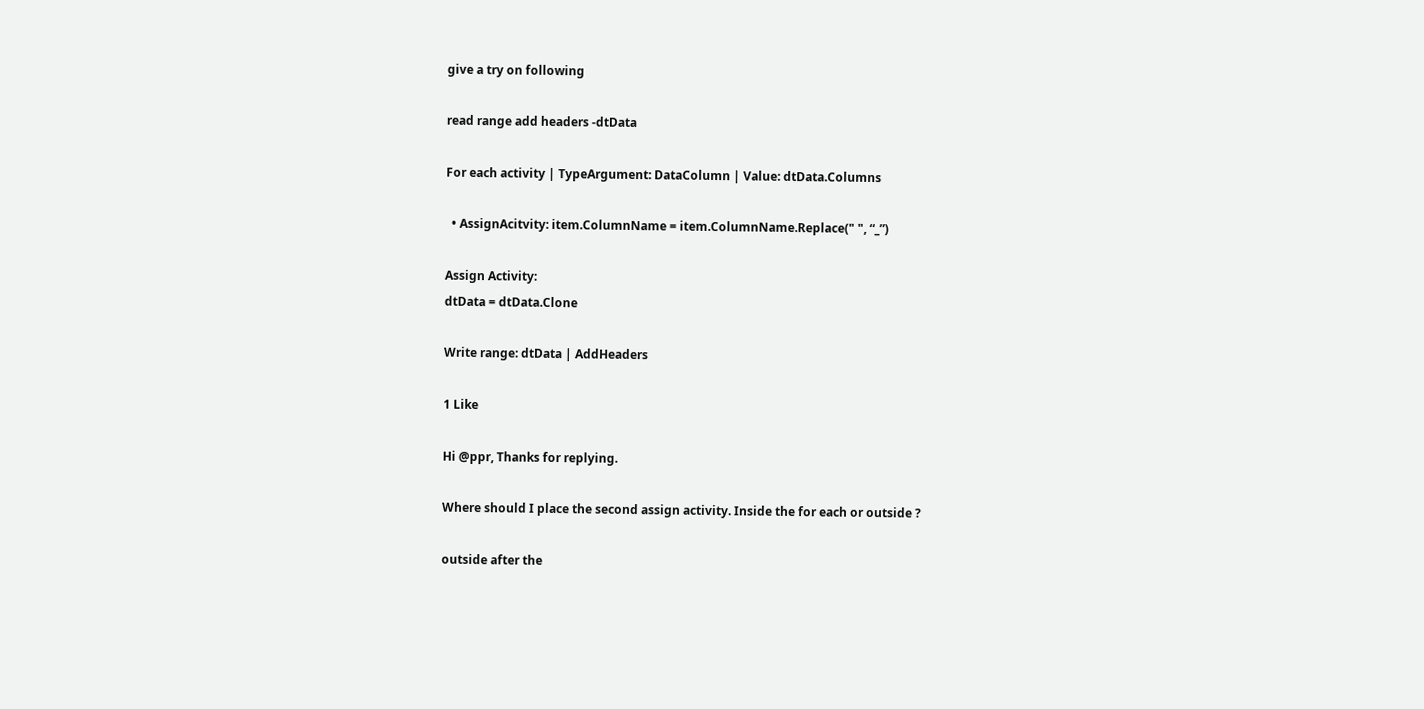give a try on following

read range add headers -dtData

For each activity | TypeArgument: DataColumn | Value: dtData.Columns

  • AssignAcitvity: item.ColumnName = item.ColumnName.Replace(" ", “_”)

Assign Activity:
dtData = dtData.Clone

Write range: dtData | AddHeaders

1 Like

Hi @ppr, Thanks for replying.

Where should I place the second assign activity. Inside the for each or outside ?

outside after the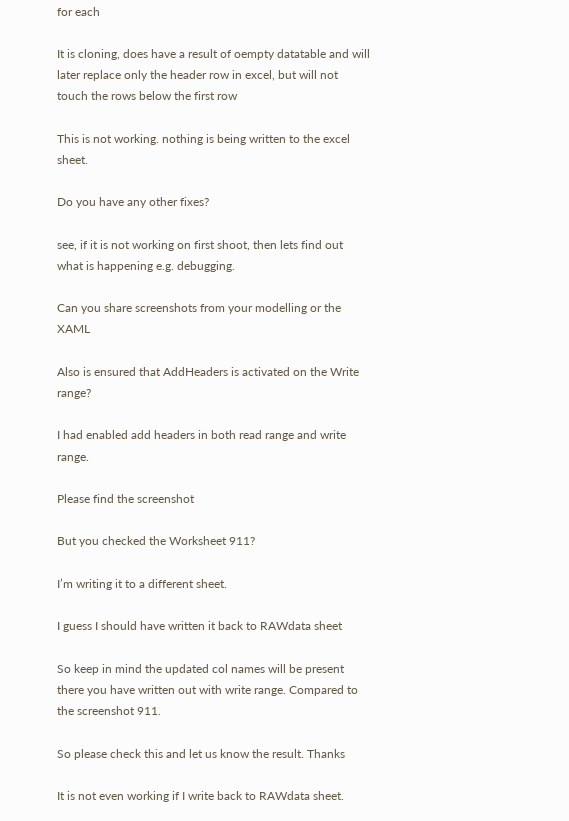for each

It is cloning, does have a result of oempty datatable and will later replace only the header row in excel, but will not touch the rows below the first row

This is not working. nothing is being written to the excel sheet.

Do you have any other fixes?

see, if it is not working on first shoot, then lets find out what is happening e.g. debugging.

Can you share screenshots from your modelling or the XAML

Also is ensured that AddHeaders is activated on the Write range?

I had enabled add headers in both read range and write range.

Please find the screenshot

But you checked the Worksheet 911?

I’m writing it to a different sheet.

I guess I should have written it back to RAWdata sheet

So keep in mind the updated col names will be present there you have written out with write range. Compared to the screenshot 911.

So please check this and let us know the result. Thanks

It is not even working if I write back to RAWdata sheet.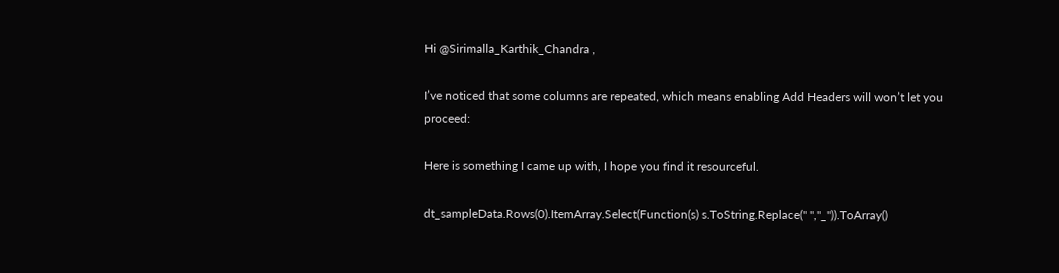Hi @Sirimalla_Karthik_Chandra ,

I’ve noticed that some columns are repeated, which means enabling Add Headers will won’t let you proceed:

Here is something I came up with, I hope you find it resourceful.

dt_sampleData.Rows(0).ItemArray.Select(Function(s) s.ToString.Replace(" ","_")).ToArray()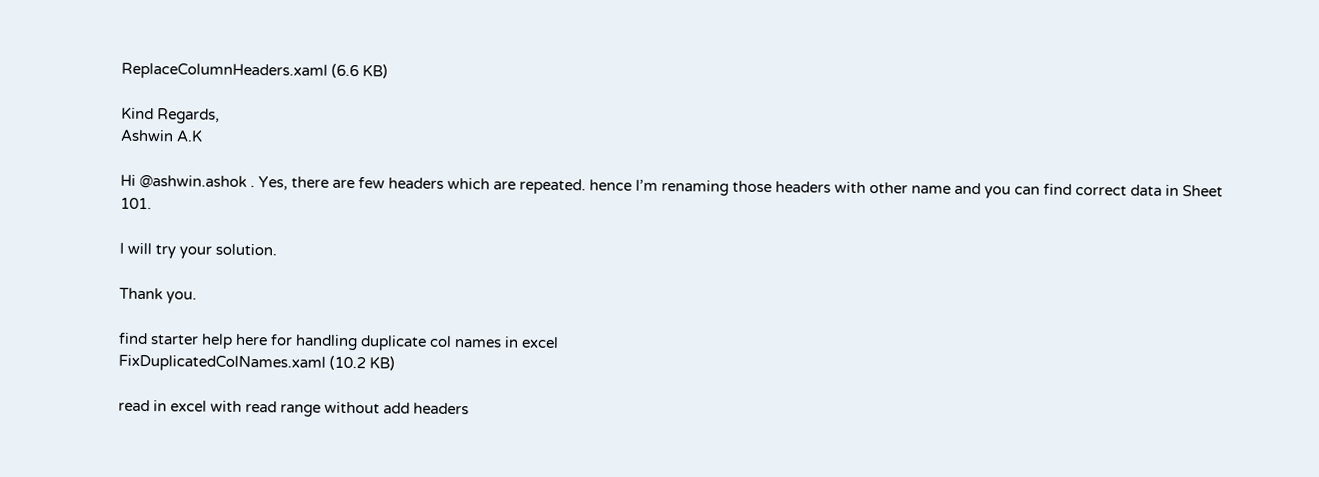ReplaceColumnHeaders.xaml (6.6 KB)

Kind Regards,
Ashwin A.K

Hi @ashwin.ashok . Yes, there are few headers which are repeated. hence I’m renaming those headers with other name and you can find correct data in Sheet 101.

I will try your solution.

Thank you.

find starter help here for handling duplicate col names in excel
FixDuplicatedColNames.xaml (10.2 KB)

read in excel with read range without add headers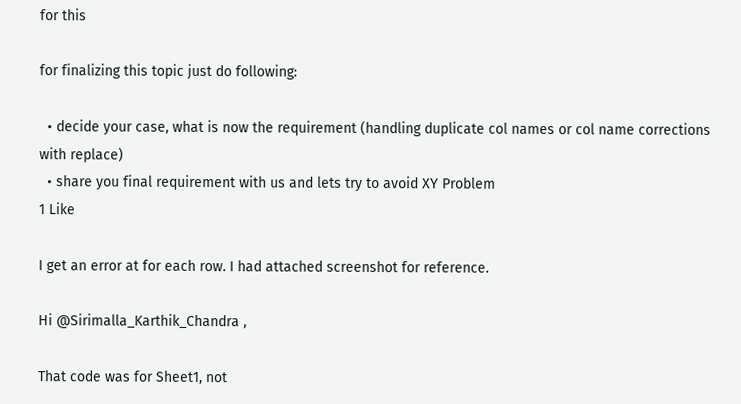for this

for finalizing this topic just do following:

  • decide your case, what is now the requirement (handling duplicate col names or col name corrections with replace)
  • share you final requirement with us and lets try to avoid XY Problem
1 Like

I get an error at for each row. I had attached screenshot for reference.

Hi @Sirimalla_Karthik_Chandra ,

That code was for Sheet1, not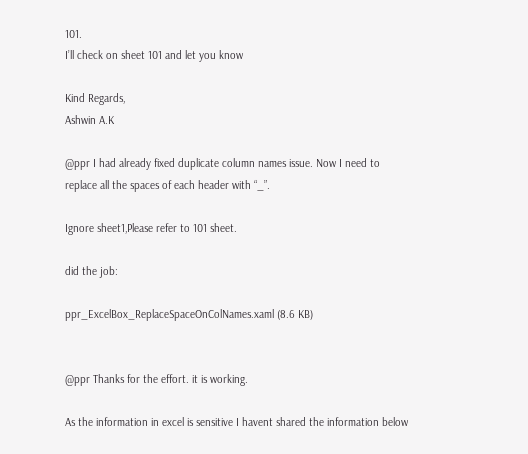101.
I’ll check on sheet 101 and let you know

Kind Regards,
Ashwin A.K

@ppr I had already fixed duplicate column names issue. Now I need to replace all the spaces of each header with “_”.

Ignore sheet1,Please refer to 101 sheet.

did the job:

ppr_ExcelBox_ReplaceSpaceOnColNames.xaml (8.6 KB)


@ppr Thanks for the effort. it is working.

As the information in excel is sensitive I havent shared the information below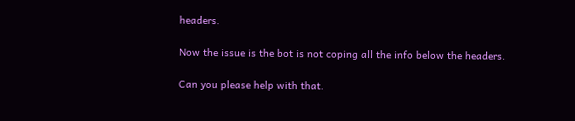headers.

Now the issue is the bot is not coping all the info below the headers.

Can you please help with that.